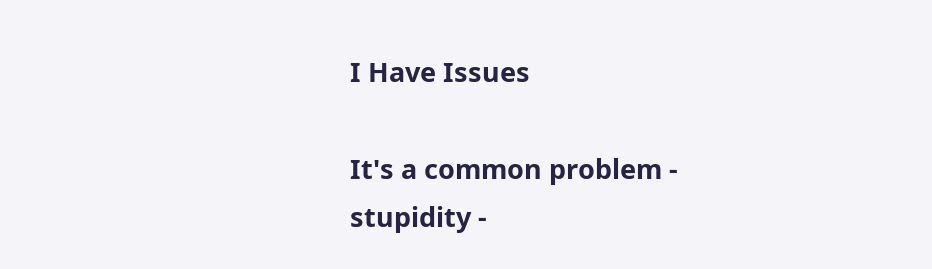I Have Issues

It's a common problem - stupidity -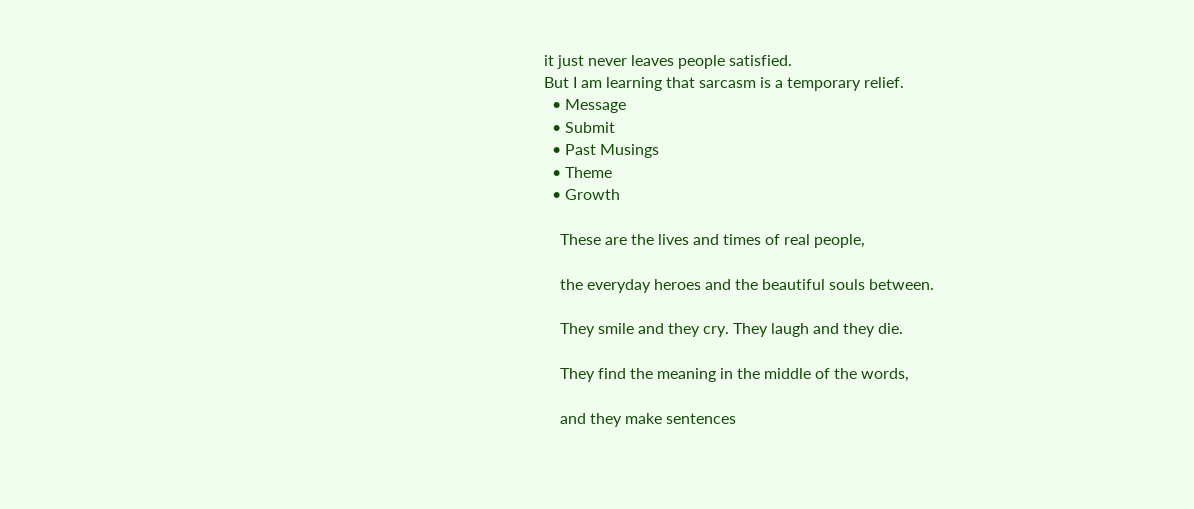it just never leaves people satisfied.
But I am learning that sarcasm is a temporary relief.
  • Message
  • Submit
  • Past Musings
  • Theme
  • Growth

    These are the lives and times of real people,

    the everyday heroes and the beautiful souls between.

    They smile and they cry. They laugh and they die.

    They find the meaning in the middle of the words,

    and they make sentences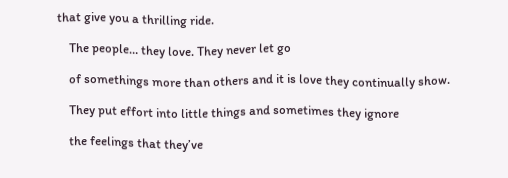that give you a thrilling ride.

    The people… they love. They never let go

    of somethings more than others and it is love they continually show.

    They put effort into little things and sometimes they ignore

    the feelings that they’ve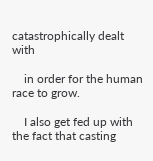catastrophically dealt with

    in order for the human race to grow.

    I also get fed up with the fact that casting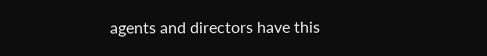agents and directors have this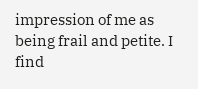impression of me as being frail and petite. I find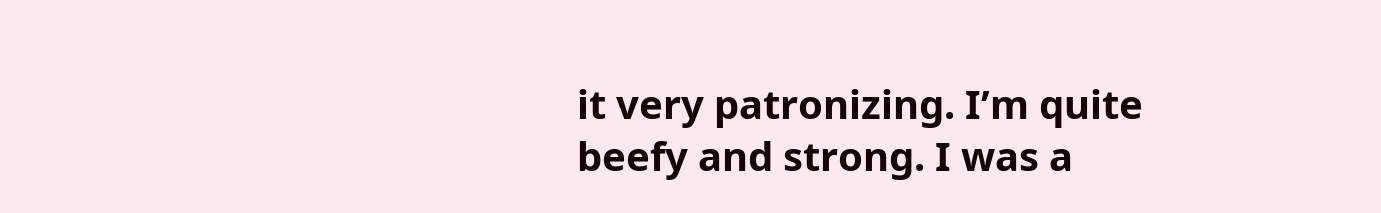it very patronizing. I’m quite beefy and strong. I was a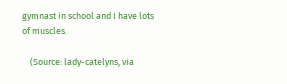gymnast in school and I have lots of muscles.

    (Source: lady-catelyns, via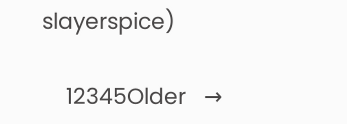slayerspice)

    12345Older   →